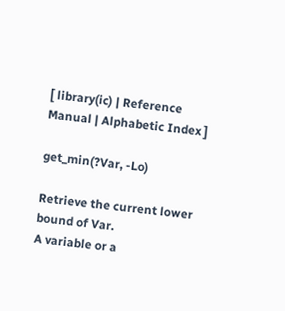[ library(ic) | Reference Manual | Alphabetic Index ]

get_min(?Var, -Lo)

Retrieve the current lower bound of Var.
A variable or a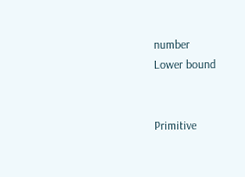number
Lower bound


Primitive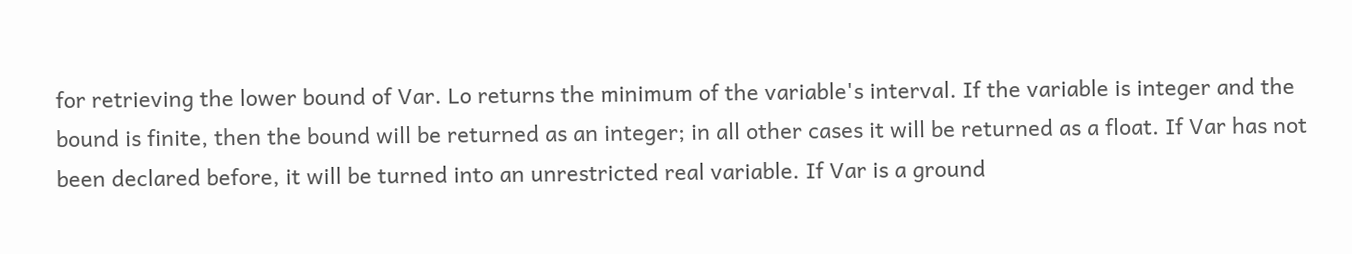for retrieving the lower bound of Var. Lo returns the minimum of the variable's interval. If the variable is integer and the bound is finite, then the bound will be returned as an integer; in all other cases it will be returned as a float. If Var has not been declared before, it will be turned into an unrestricted real variable. If Var is a ground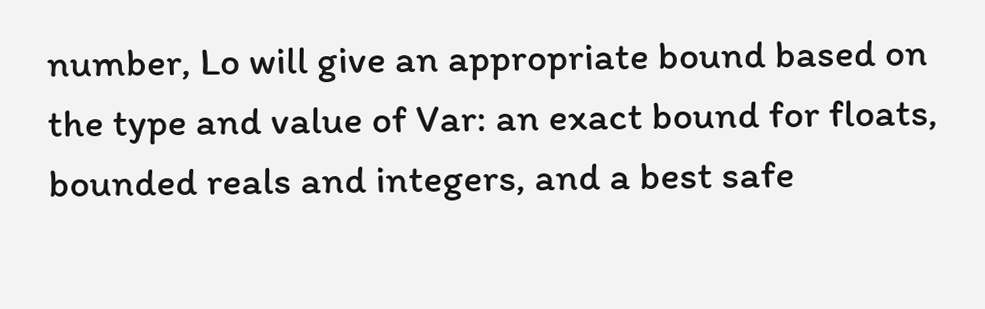number, Lo will give an appropriate bound based on the type and value of Var: an exact bound for floats, bounded reals and integers, and a best safe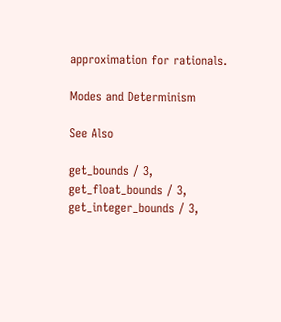approximation for rationals.

Modes and Determinism

See Also

get_bounds / 3, get_float_bounds / 3, get_integer_bounds / 3,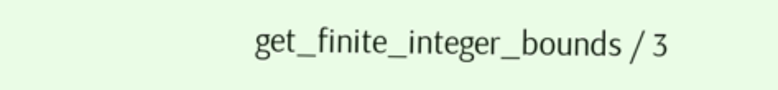get_finite_integer_bounds / 3